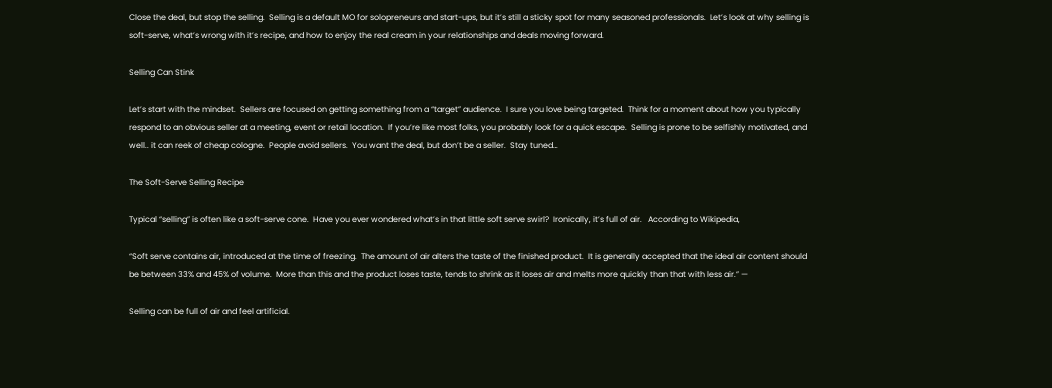Close the deal, but stop the selling.  Selling is a default MO for solopreneurs and start-ups, but it’s still a sticky spot for many seasoned professionals.  Let’s look at why selling is soft-serve, what’s wrong with it’s recipe, and how to enjoy the real cream in your relationships and deals moving forward.

Selling Can Stink

Let’s start with the mindset.  Sellers are focused on getting something from a “target” audience.  I sure you love being targeted.  Think for a moment about how you typically respond to an obvious seller at a meeting, event or retail location.  If you’re like most folks, you probably look for a quick escape.  Selling is prone to be selfishly motivated, and well.. it can reek of cheap cologne.  People avoid sellers.  You want the deal, but don’t be a seller.  Stay tuned…

The Soft-Serve Selling Recipe

Typical “selling” is often like a soft-serve cone.  Have you ever wondered what’s in that little soft serve swirl?  Ironically, it’s full of air.   According to Wikipedia,

“Soft serve contains air, introduced at the time of freezing.  The amount of air alters the taste of the finished product.  It is generally accepted that the ideal air content should be between 33% and 45% of volume.  More than this and the product loses taste, tends to shrink as it loses air and melts more quickly than that with less air.” —

Selling can be full of air and feel artificial.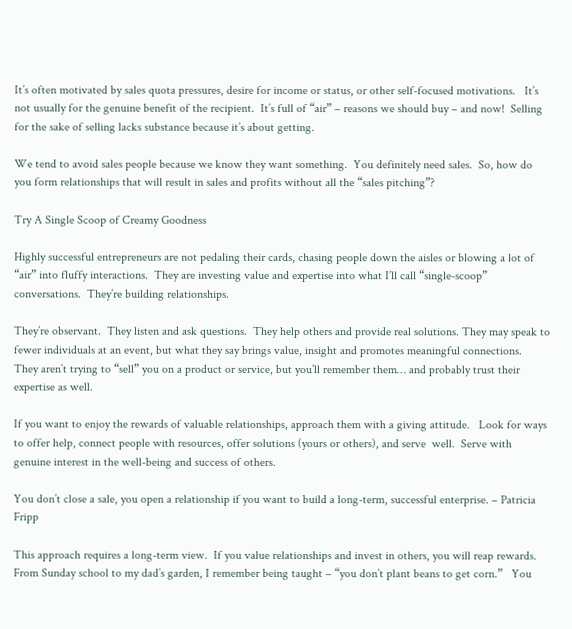It’s often motivated by sales quota pressures, desire for income or status, or other self-focused motivations.   It’s not usually for the genuine benefit of the recipient.  It’s full of “air” – reasons we should buy – and now!  Selling for the sake of selling lacks substance because it’s about getting.

We tend to avoid sales people because we know they want something.  You definitely need sales.  So, how do you form relationships that will result in sales and profits without all the “sales pitching”?

Try A Single Scoop of Creamy Goodness

Highly successful entrepreneurs are not pedaling their cards, chasing people down the aisles or blowing a lot of “air” into fluffy interactions.  They are investing value and expertise into what I’ll call “single-scoop” conversations.  They’re building relationships.

They’re observant.  They listen and ask questions.  They help others and provide real solutions. They may speak to fewer individuals at an event, but what they say brings value, insight and promotes meaningful connections.  They aren’t trying to “sell” you on a product or service, but you’ll remember them… and probably trust their expertise as well.

If you want to enjoy the rewards of valuable relationships, approach them with a giving attitude.   Look for ways to offer help, connect people with resources, offer solutions (yours or others), and serve  well.  Serve with genuine interest in the well-being and success of others.

You don’t close a sale, you open a relationship if you want to build a long-term, successful enterprise. – Patricia Fripp

This approach requires a long-term view.  If you value relationships and invest in others, you will reap rewards.  From Sunday school to my dad’s garden, I remember being taught – “you don’t plant beans to get corn.”   You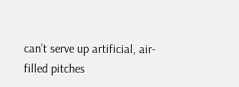can’t serve up artificial, air-filled pitches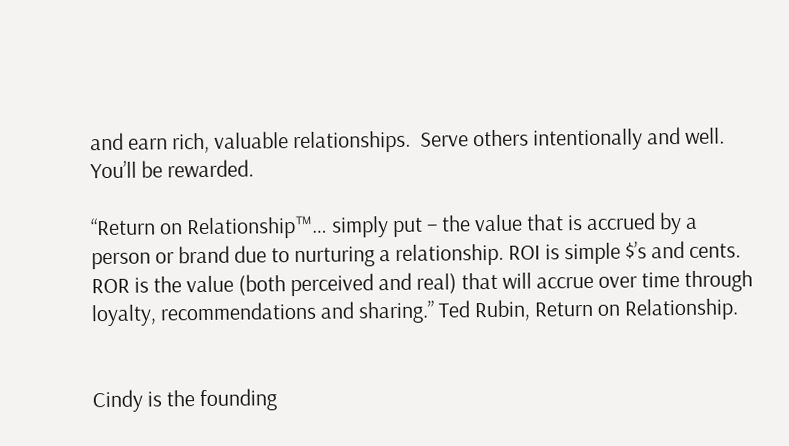and earn rich, valuable relationships.  Serve others intentionally and well.  You’ll be rewarded.

“Return on Relationship™… simply put – the value that is accrued by a person or brand due to nurturing a relationship. ROI is simple $’s and cents. ROR is the value (both perceived and real) that will accrue over time through loyalty, recommendations and sharing.” Ted Rubin, Return on Relationship.


Cindy is the founding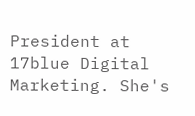President at 17blue Digital Marketing. She's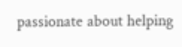passionate about helping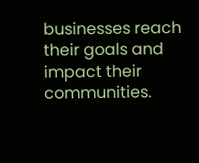businesses reach their goals and impact their communities.